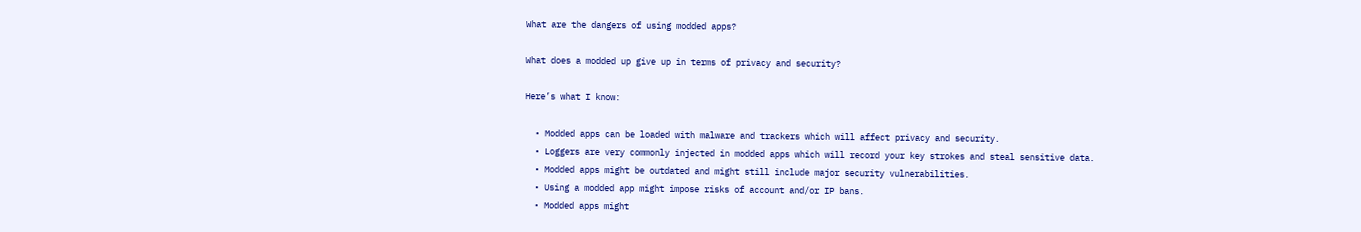What are the dangers of using modded apps?

What does a modded up give up in terms of privacy and security?

Here’s what I know:

  • Modded apps can be loaded with malware and trackers which will affect privacy and security.
  • Loggers are very commonly injected in modded apps which will record your key strokes and steal sensitive data.
  • Modded apps might be outdated and might still include major security vulnerabilities.
  • Using a modded app might impose risks of account and/or IP bans.
  • Modded apps might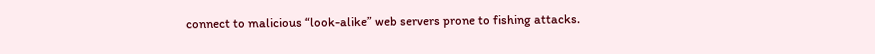connect to malicious “look-alike” web servers prone to fishing attacks.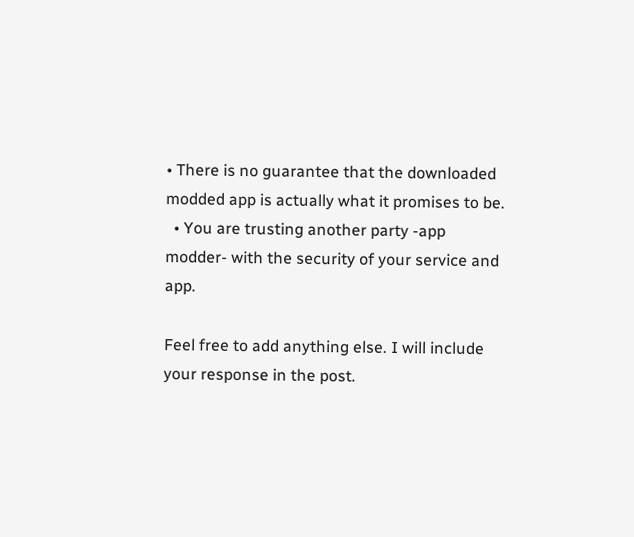• There is no guarantee that the downloaded modded app is actually what it promises to be.
  • You are trusting another party -app modder- with the security of your service and app.

Feel free to add anything else. I will include your response in the post.